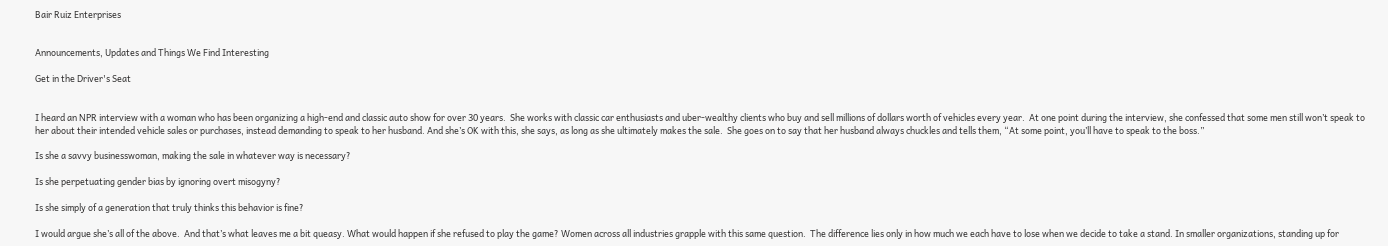Bair Ruiz Enterprises


Announcements, Updates and Things We Find Interesting

Get in the Driver's Seat


I heard an NPR interview with a woman who has been organizing a high-end and classic auto show for over 30 years.  She works with classic car enthusiasts and uber-wealthy clients who buy and sell millions of dollars worth of vehicles every year.  At one point during the interview, she confessed that some men still won’t speak to her about their intended vehicle sales or purchases, instead demanding to speak to her husband. And she’s OK with this, she says, as long as she ultimately makes the sale.  She goes on to say that her husband always chuckles and tells them, “At some point, you’ll have to speak to the boss.”

Is she a savvy businesswoman, making the sale in whatever way is necessary?

Is she perpetuating gender bias by ignoring overt misogyny?

Is she simply of a generation that truly thinks this behavior is fine?

I would argue she’s all of the above.  And that’s what leaves me a bit queasy. What would happen if she refused to play the game? Women across all industries grapple with this same question.  The difference lies only in how much we each have to lose when we decide to take a stand. In smaller organizations, standing up for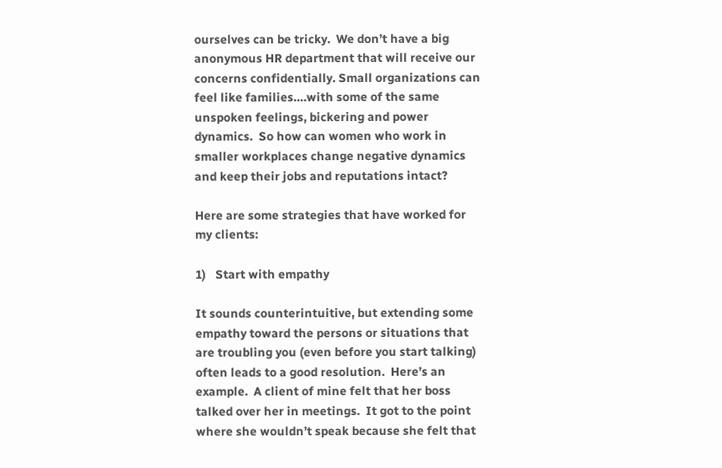ourselves can be tricky.  We don’t have a big anonymous HR department that will receive our concerns confidentially. Small organizations can feel like families….with some of the same unspoken feelings, bickering and power dynamics.  So how can women who work in smaller workplaces change negative dynamics and keep their jobs and reputations intact?

Here are some strategies that have worked for my clients:

1)   Start with empathy

It sounds counterintuitive, but extending some empathy toward the persons or situations that are troubling you (even before you start talking) often leads to a good resolution.  Here’s an example.  A client of mine felt that her boss talked over her in meetings.  It got to the point where she wouldn’t speak because she felt that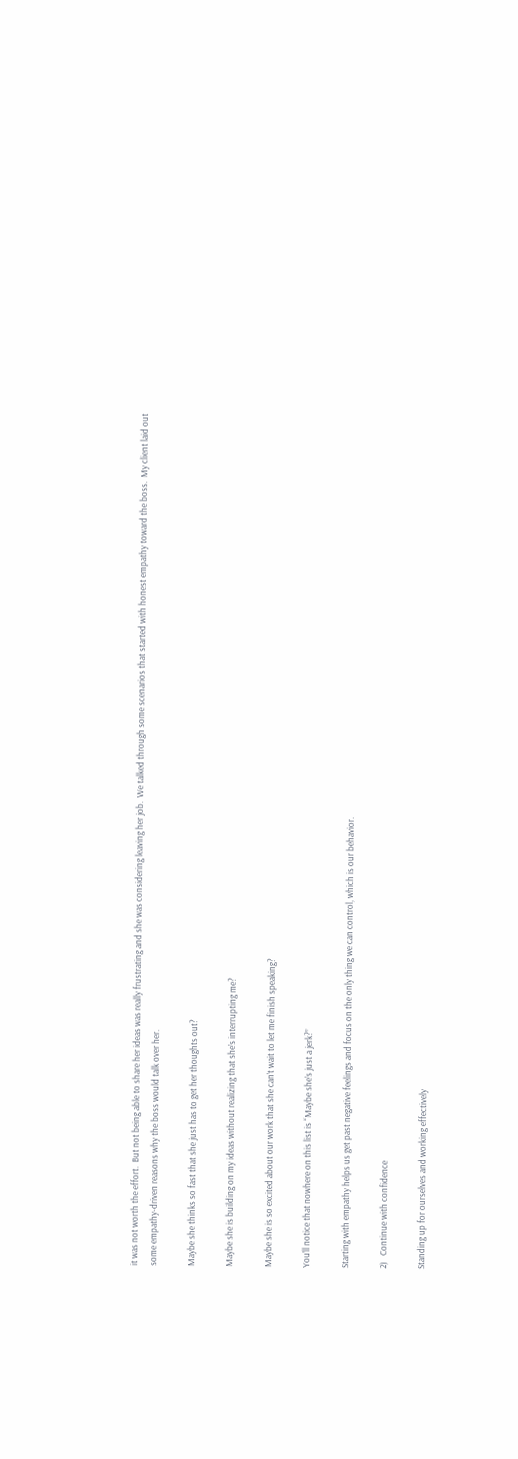it was not worth the effort.  But not being able to share her ideas was really frustrating and she was considering leaving her job.  We talked through some scenarios that started with honest empathy toward the boss.  My client laid out some empathy-driven reasons why the boss would talk over her.

Maybe she thinks so fast that she just has to get her thoughts out?

Maybe she is building on my ideas without realizing that she’s interrupting me?

Maybe she is so excited about our work that she can’t wait to let me finish speaking?

You’ll notice that nowhere on this list is “Maybe she’s just a jerk?”

Starting with empathy helps us get past negative feelings and focus on the only thing we can control, which is our behavior.

2)   Continue with confidence

Standing up for ourselves and working effectively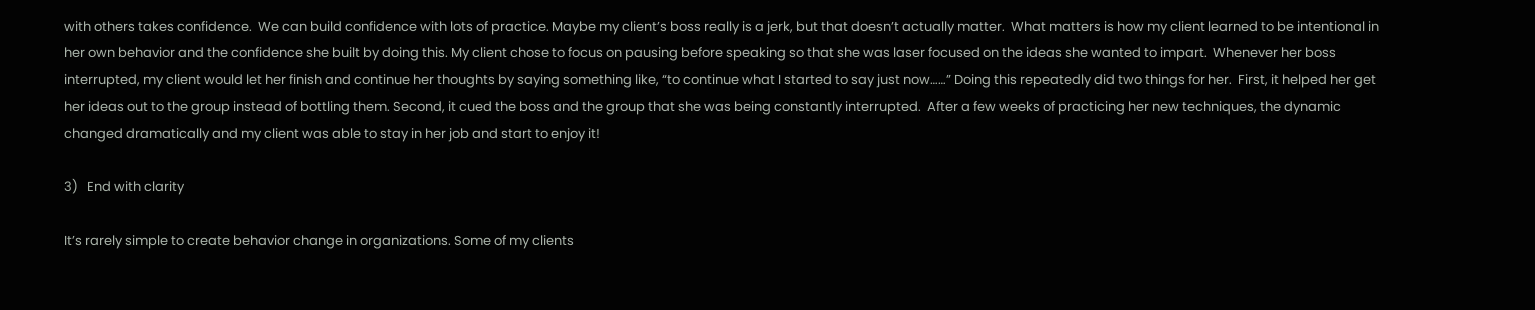with others takes confidence.  We can build confidence with lots of practice. Maybe my client’s boss really is a jerk, but that doesn’t actually matter.  What matters is how my client learned to be intentional in her own behavior and the confidence she built by doing this. My client chose to focus on pausing before speaking so that she was laser focused on the ideas she wanted to impart.  Whenever her boss interrupted, my client would let her finish and continue her thoughts by saying something like, “to continue what I started to say just now……” Doing this repeatedly did two things for her.  First, it helped her get her ideas out to the group instead of bottling them. Second, it cued the boss and the group that she was being constantly interrupted.  After a few weeks of practicing her new techniques, the dynamic changed dramatically and my client was able to stay in her job and start to enjoy it!

3)   End with clarity

It’s rarely simple to create behavior change in organizations. Some of my clients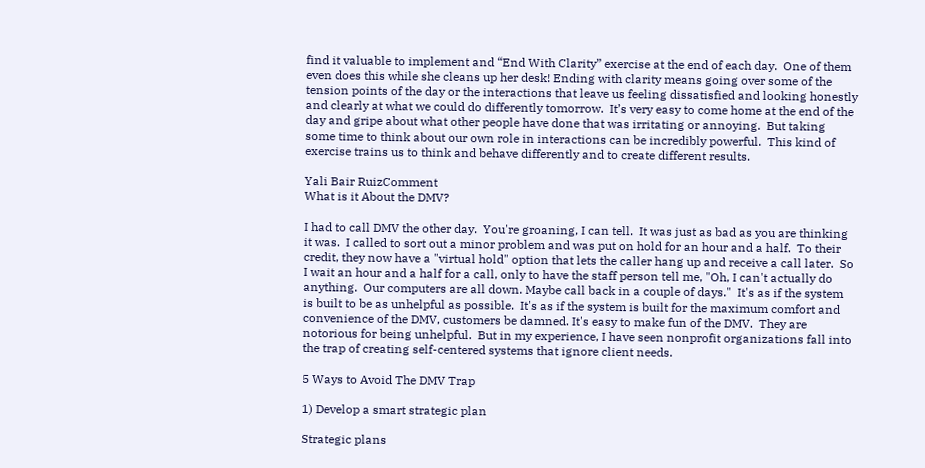find it valuable to implement and “End With Clarity” exercise at the end of each day.  One of them even does this while she cleans up her desk! Ending with clarity means going over some of the tension points of the day or the interactions that leave us feeling dissatisfied and looking honestly and clearly at what we could do differently tomorrow.  It’s very easy to come home at the end of the day and gripe about what other people have done that was irritating or annoying.  But taking some time to think about our own role in interactions can be incredibly powerful.  This kind of exercise trains us to think and behave differently and to create different results.

Yali Bair RuizComment
What is it About the DMV?

I had to call DMV the other day.  You're groaning, I can tell.  It was just as bad as you are thinking it was.  I called to sort out a minor problem and was put on hold for an hour and a half.  To their credit, they now have a "virtual hold" option that lets the caller hang up and receive a call later.  So I wait an hour and a half for a call, only to have the staff person tell me, "Oh, I can't actually do anything.  Our computers are all down. Maybe call back in a couple of days."  It's as if the system is built to be as unhelpful as possible.  It's as if the system is built for the maximum comfort and convenience of the DMV, customers be damned. It's easy to make fun of the DMV.  They are notorious for being unhelpful.  But in my experience, I have seen nonprofit organizations fall into the trap of creating self-centered systems that ignore client needs.

5 Ways to Avoid The DMV Trap

1) Develop a smart strategic plan

Strategic plans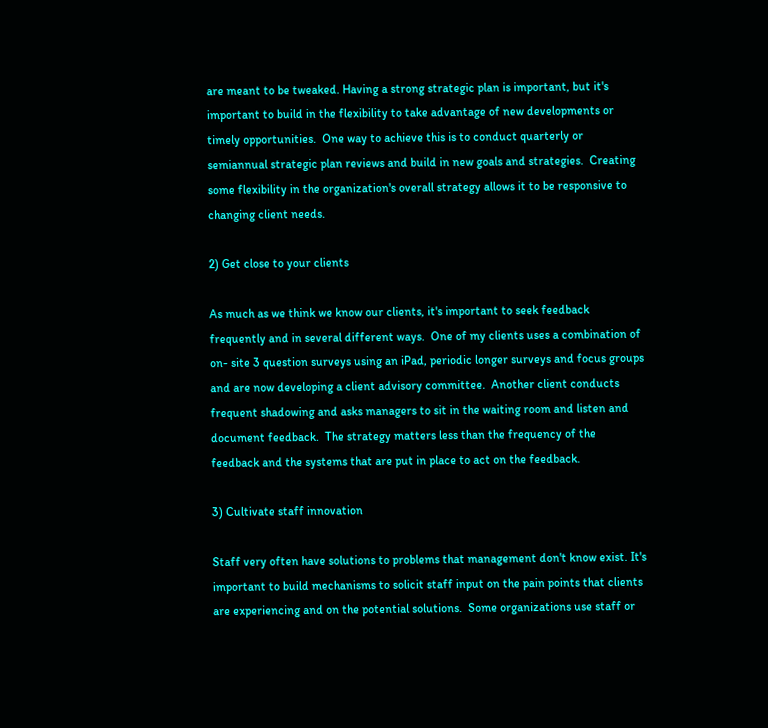are meant to be tweaked. Having a strong strategic plan is important, but it's important to build in the flexibility to take advantage of new developments or timely opportunities.  One way to achieve this is to conduct quarterly or semiannual strategic plan reviews and build in new goals and strategies.  Creating some flexibility in the organization's overall strategy allows it to be responsive to changing client needs.

2) Get close to your clients

As much as we think we know our clients, it's important to seek feedback frequently and in several different ways.  One of my clients uses a combination of on- site 3 question surveys using an iPad, periodic longer surveys and focus groups and are now developing a client advisory committee.  Another client conducts frequent shadowing and asks managers to sit in the waiting room and listen and document feedback.  The strategy matters less than the frequency of the feedback and the systems that are put in place to act on the feedback.

3) Cultivate staff innovation

Staff very often have solutions to problems that management don't know exist. It's important to build mechanisms to solicit staff input on the pain points that clients are experiencing and on the potential solutions.  Some organizations use staff or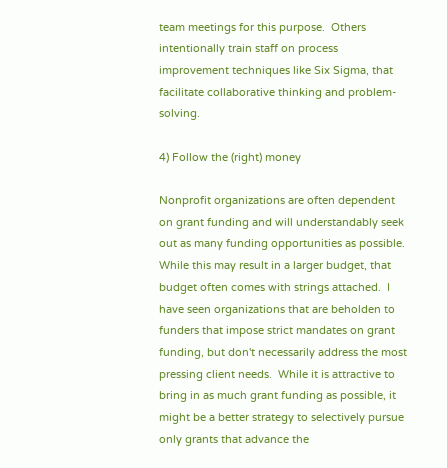team meetings for this purpose.  Others intentionally train staff on process improvement techniques like Six Sigma, that facilitate collaborative thinking and problem-solving.

4) Follow the (right) money

Nonprofit organizations are often dependent on grant funding and will understandably seek out as many funding opportunities as possible.  While this may result in a larger budget, that budget often comes with strings attached.  I have seen organizations that are beholden to funders that impose strict mandates on grant funding, but don't necessarily address the most pressing client needs.  While it is attractive to bring in as much grant funding as possible, it might be a better strategy to selectively pursue only grants that advance the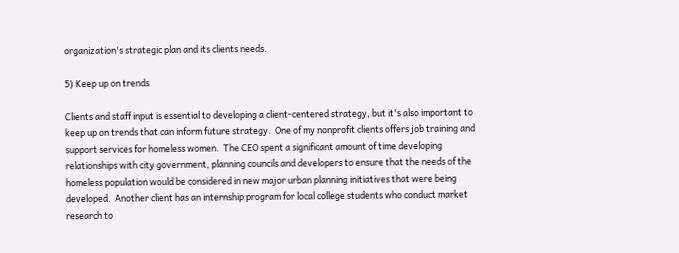organization's strategic plan and its clients needs.

5) Keep up on trends

Clients and staff input is essential to developing a client-centered strategy, but it's also important to keep up on trends that can inform future strategy.  One of my nonprofit clients offers job training and support services for homeless women.  The CEO spent a significant amount of time developing relationships with city government, planning councils and developers to ensure that the needs of the homeless population would be considered in new major urban planning initiatives that were being developed.  Another client has an internship program for local college students who conduct market research to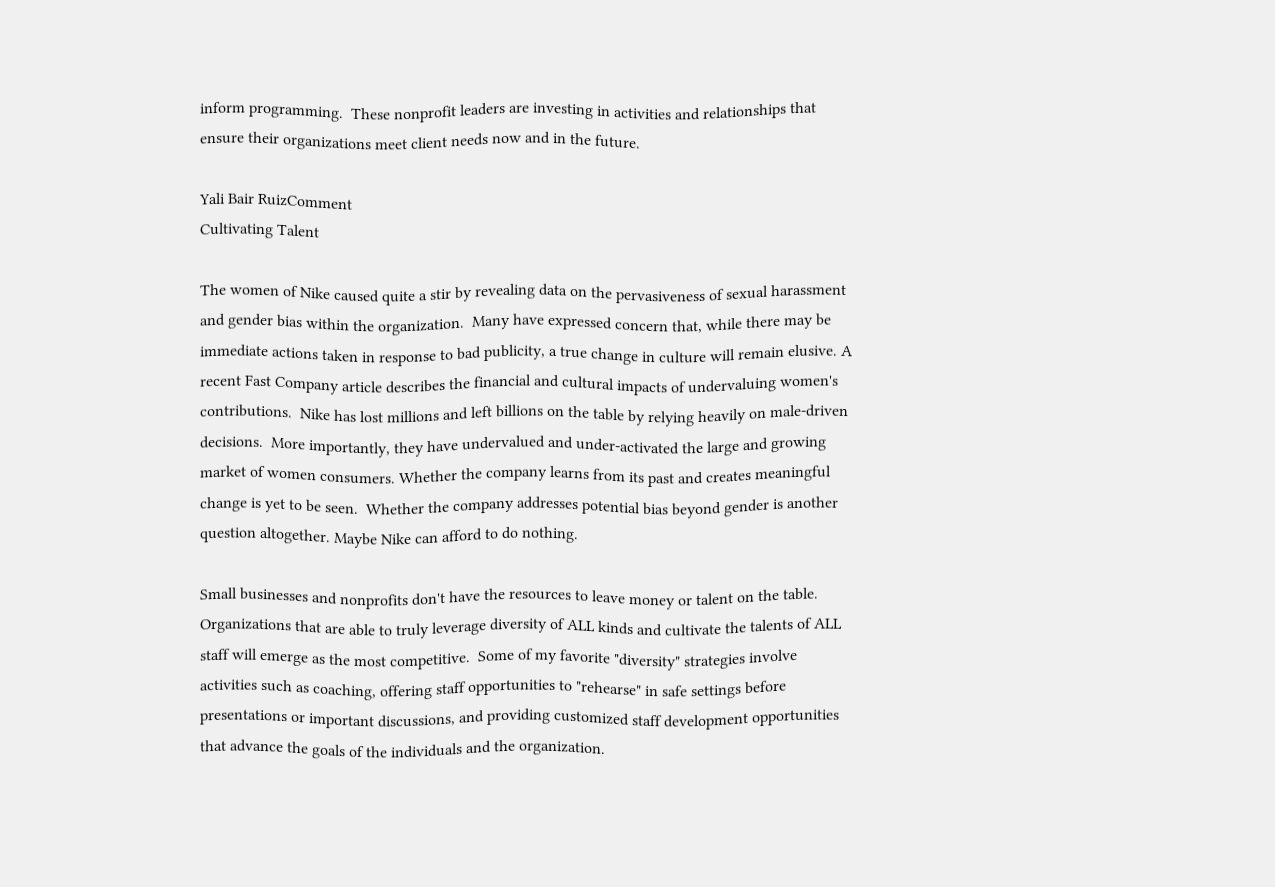inform programming.  These nonprofit leaders are investing in activities and relationships that ensure their organizations meet client needs now and in the future.

Yali Bair RuizComment
Cultivating Talent

The women of Nike caused quite a stir by revealing data on the pervasiveness of sexual harassment and gender bias within the organization.  Many have expressed concern that, while there may be immediate actions taken in response to bad publicity, a true change in culture will remain elusive. A recent Fast Company article describes the financial and cultural impacts of undervaluing women's contributions.  Nike has lost millions and left billions on the table by relying heavily on male-driven decisions.  More importantly, they have undervalued and under-activated the large and growing market of women consumers. Whether the company learns from its past and creates meaningful change is yet to be seen.  Whether the company addresses potential bias beyond gender is another question altogether. Maybe Nike can afford to do nothing.

Small businesses and nonprofits don't have the resources to leave money or talent on the table.  Organizations that are able to truly leverage diversity of ALL kinds and cultivate the talents of ALL staff will emerge as the most competitive.  Some of my favorite "diversity" strategies involve activities such as coaching, offering staff opportunities to "rehearse" in safe settings before presentations or important discussions, and providing customized staff development opportunities that advance the goals of the individuals and the organization.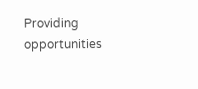Providing opportunities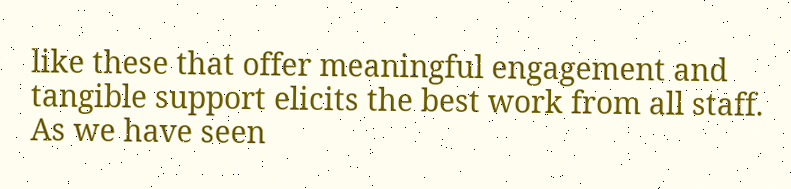like these that offer meaningful engagement and tangible support elicits the best work from all staff. As we have seen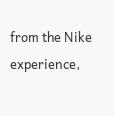from the Nike experience,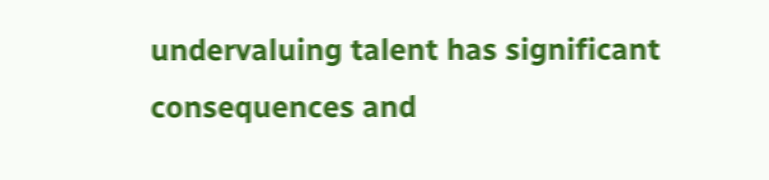undervaluing talent has significant consequences and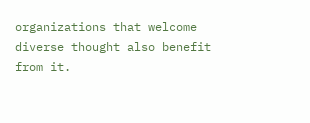organizations that welcome diverse thought also benefit from it.